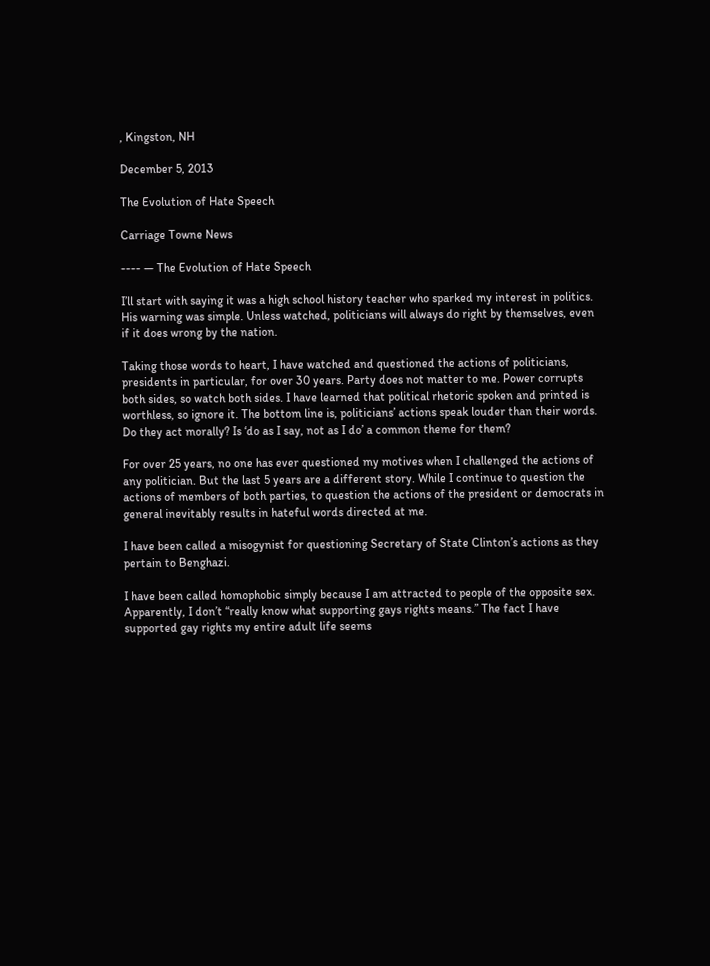, Kingston, NH

December 5, 2013

The Evolution of Hate Speech

Carriage Towne News

---- — The Evolution of Hate Speech

I’ll start with saying it was a high school history teacher who sparked my interest in politics. His warning was simple. Unless watched, politicians will always do right by themselves, even if it does wrong by the nation.

Taking those words to heart, I have watched and questioned the actions of politicians, presidents in particular, for over 30 years. Party does not matter to me. Power corrupts both sides, so watch both sides. I have learned that political rhetoric spoken and printed is worthless, so ignore it. The bottom line is, politicians’ actions speak louder than their words. Do they act morally? Is ‘do as I say, not as I do’ a common theme for them?

For over 25 years, no one has ever questioned my motives when I challenged the actions of any politician. But the last 5 years are a different story. While I continue to question the actions of members of both parties, to question the actions of the president or democrats in general inevitably results in hateful words directed at me.

I have been called a misogynist for questioning Secretary of State Clinton’s actions as they pertain to Benghazi.

I have been called homophobic simply because I am attracted to people of the opposite sex. Apparently, I don’t “really know what supporting gays rights means.” The fact I have supported gay rights my entire adult life seems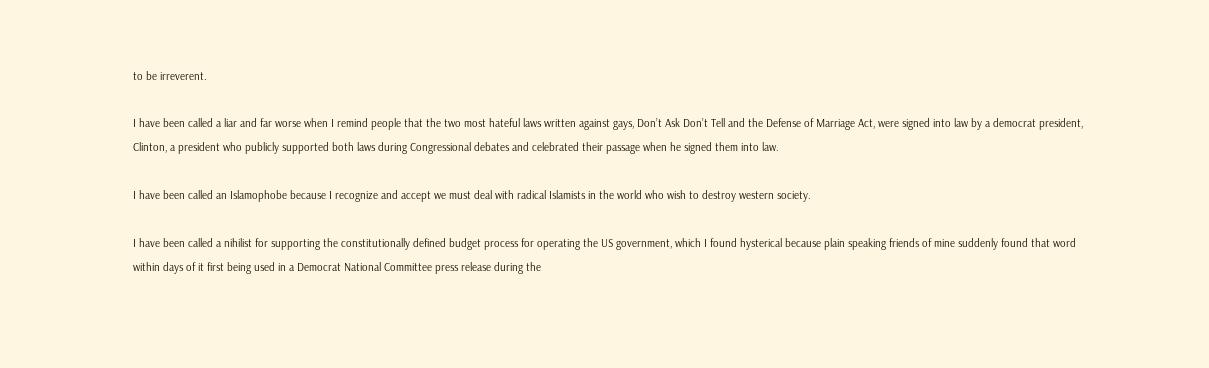to be irreverent.

I have been called a liar and far worse when I remind people that the two most hateful laws written against gays, Don’t Ask Don’t Tell and the Defense of Marriage Act, were signed into law by a democrat president, Clinton, a president who publicly supported both laws during Congressional debates and celebrated their passage when he signed them into law.

I have been called an Islamophobe because I recognize and accept we must deal with radical Islamists in the world who wish to destroy western society.

I have been called a nihilist for supporting the constitutionally defined budget process for operating the US government, which I found hysterical because plain speaking friends of mine suddenly found that word within days of it first being used in a Democrat National Committee press release during the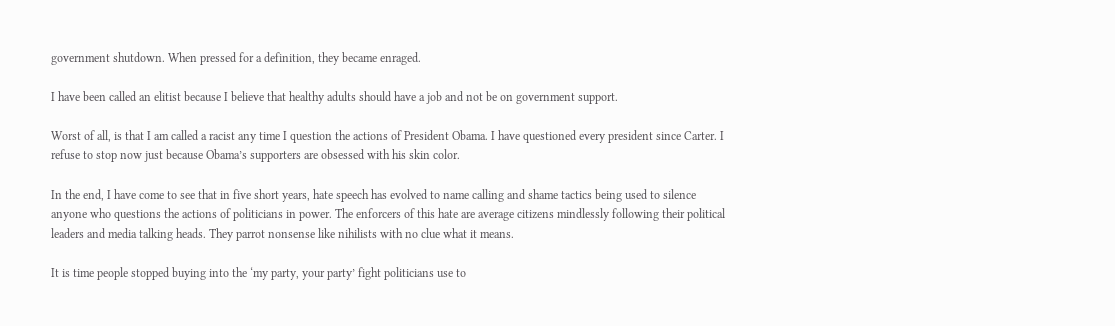government shutdown. When pressed for a definition, they became enraged.

I have been called an elitist because I believe that healthy adults should have a job and not be on government support.

Worst of all, is that I am called a racist any time I question the actions of President Obama. I have questioned every president since Carter. I refuse to stop now just because Obama’s supporters are obsessed with his skin color.

In the end, I have come to see that in five short years, hate speech has evolved to name calling and shame tactics being used to silence anyone who questions the actions of politicians in power. The enforcers of this hate are average citizens mindlessly following their political leaders and media talking heads. They parrot nonsense like nihilists with no clue what it means.

It is time people stopped buying into the ‘my party, your party’ fight politicians use to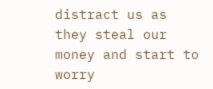distract us as they steal our money and start to worry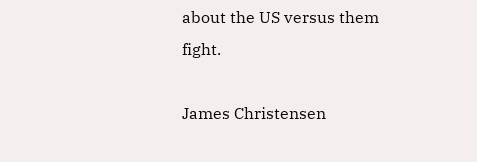about the US versus them fight.

James Christensen